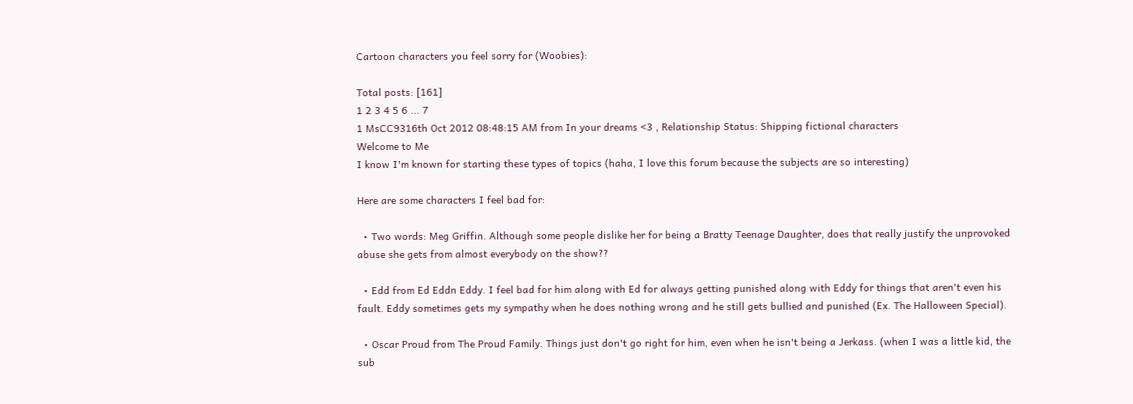Cartoon characters you feel sorry for (Woobies):

Total posts: [161]
1 2 3 4 5 6 ... 7
1 MsCC9316th Oct 2012 08:48:15 AM from In your dreams <3 , Relationship Status: Shipping fictional characters
Welcome to Me
I know I'm known for starting these types of topics (haha, I love this forum because the subjects are so interesting)

Here are some characters I feel bad for:

  • Two words: Meg Griffin. Although some people dislike her for being a Bratty Teenage Daughter, does that really justify the unprovoked abuse she gets from almost everybody on the show??

  • Edd from Ed Eddn Eddy. I feel bad for him along with Ed for always getting punished along with Eddy for things that aren't even his fault. Eddy sometimes gets my sympathy when he does nothing wrong and he still gets bullied and punished (Ex. The Halloween Special).

  • Oscar Proud from The Proud Family. Things just don't go right for him, even when he isn't being a Jerkass. (when I was a little kid, the sub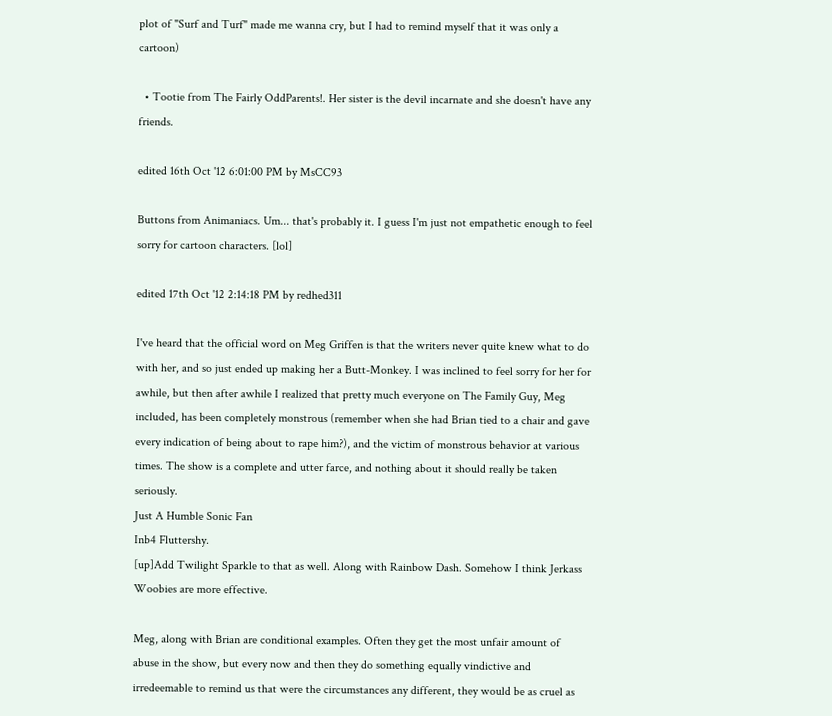plot of "Surf and Turf" made me wanna cry, but I had to remind myself that it was only a cartoon)

  • Tootie from The Fairly OddParents!. Her sister is the devil incarnate and she doesn't have any friends.

edited 16th Oct '12 6:01:00 PM by MsCC93

Buttons from Animaniacs. Um... that's probably it. I guess I'm just not empathetic enough to feel sorry for cartoon characters. [lol]

edited 17th Oct '12 2:14:18 PM by redhed311

I've heard that the official word on Meg Griffen is that the writers never quite knew what to do with her, and so just ended up making her a Butt-Monkey. I was inclined to feel sorry for her for awhile, but then after awhile I realized that pretty much everyone on The Family Guy, Meg included, has been completely monstrous (remember when she had Brian tied to a chair and gave every indication of being about to rape him?), and the victim of monstrous behavior at various times. The show is a complete and utter farce, and nothing about it should really be taken seriously.
Just A Humble Sonic Fan
Inb4 Fluttershy.
[up]Add Twilight Sparkle to that as well. Along with Rainbow Dash. Somehow I think Jerkass Woobies are more effective.

Meg, along with Brian are conditional examples. Often they get the most unfair amount of abuse in the show, but every now and then they do something equally vindictive and irredeemable to remind us that were the circumstances any different, they would be as cruel as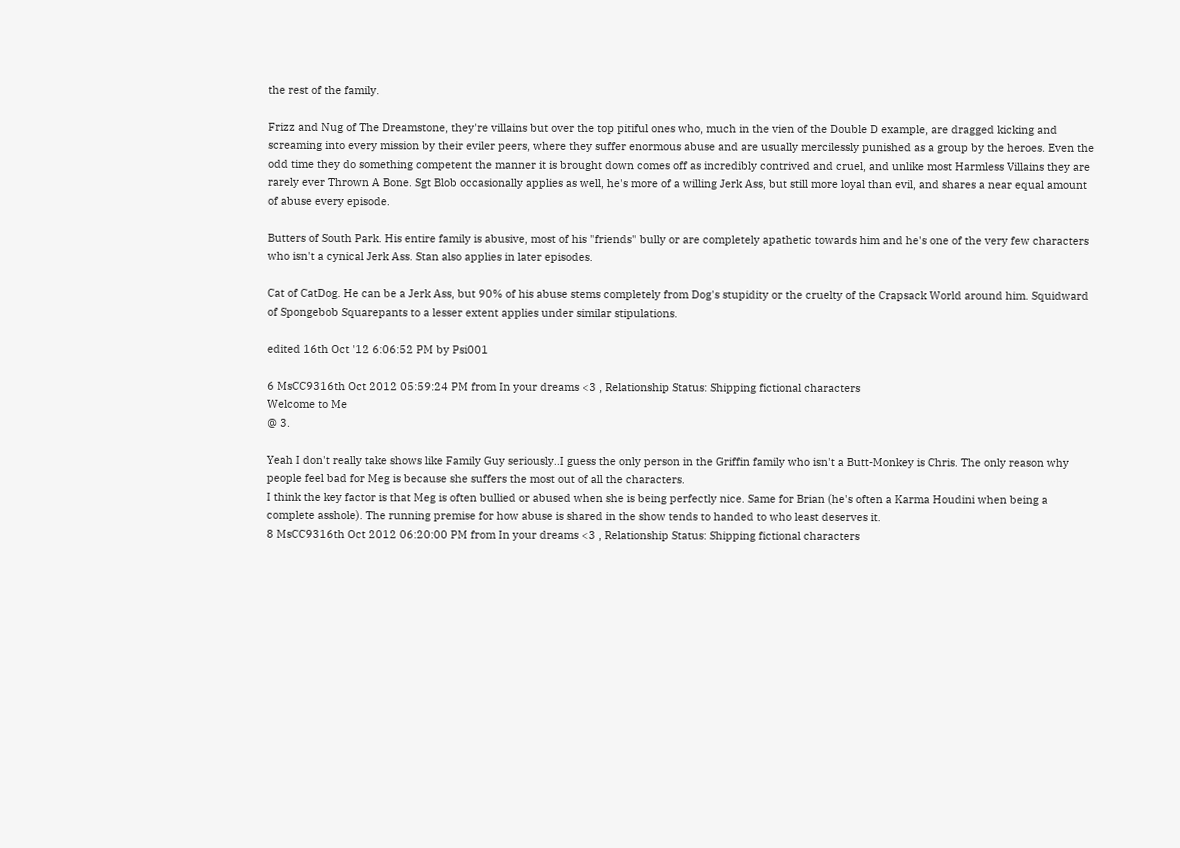the rest of the family.

Frizz and Nug of The Dreamstone, they're villains but over the top pitiful ones who, much in the vien of the Double D example, are dragged kicking and screaming into every mission by their eviler peers, where they suffer enormous abuse and are usually mercilessly punished as a group by the heroes. Even the odd time they do something competent the manner it is brought down comes off as incredibly contrived and cruel, and unlike most Harmless Villains they are rarely ever Thrown A Bone. Sgt Blob occasionally applies as well, he's more of a willing Jerk Ass, but still more loyal than evil, and shares a near equal amount of abuse every episode.

Butters of South Park. His entire family is abusive, most of his "friends" bully or are completely apathetic towards him and he's one of the very few characters who isn't a cynical Jerk Ass. Stan also applies in later episodes.

Cat of CatDog. He can be a Jerk Ass, but 90% of his abuse stems completely from Dog's stupidity or the cruelty of the Crapsack World around him. Squidward of Spongebob Squarepants to a lesser extent applies under similar stipulations.

edited 16th Oct '12 6:06:52 PM by Psi001

6 MsCC9316th Oct 2012 05:59:24 PM from In your dreams <3 , Relationship Status: Shipping fictional characters
Welcome to Me
@ 3.

Yeah I don't really take shows like Family Guy seriously..I guess the only person in the Griffin family who isn't a Butt-Monkey is Chris. The only reason why people feel bad for Meg is because she suffers the most out of all the characters.
I think the key factor is that Meg is often bullied or abused when she is being perfectly nice. Same for Brian (he's often a Karma Houdini when being a complete asshole). The running premise for how abuse is shared in the show tends to handed to who least deserves it.
8 MsCC9316th Oct 2012 06:20:00 PM from In your dreams <3 , Relationship Status: Shipping fictional characters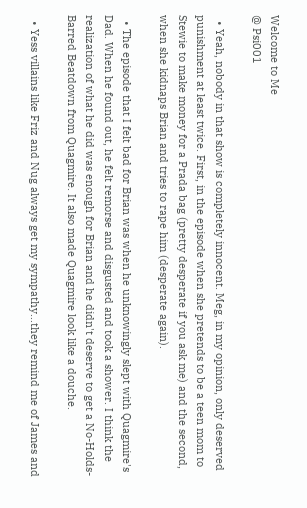Welcome to Me
@ Psi001

  • Yeah, nobody in that show is completely innocent. Meg, in my opinion, only deserved punishment at least twice. First, in the episode when she pretends to be a teen mom to Stewie to make money for a Prada bag (pretty desperate if you ask me) and the second, when she kidnaps Brian and tries to rape him (desperate again).

  • The episode that I felt bad for Brian was when he unknowingly slept with Quagmire's Dad. When he found out, he felt remorse and disgusted and took a shower. I think the realization of what he did was enough for Brian and he didn't deserve to get a No-Holds-Barred Beatdown from Quagmire. It also made Quagmire look like a douche.

  • Yess villains like Friz and Nug always get my sympathy...they remind me of James and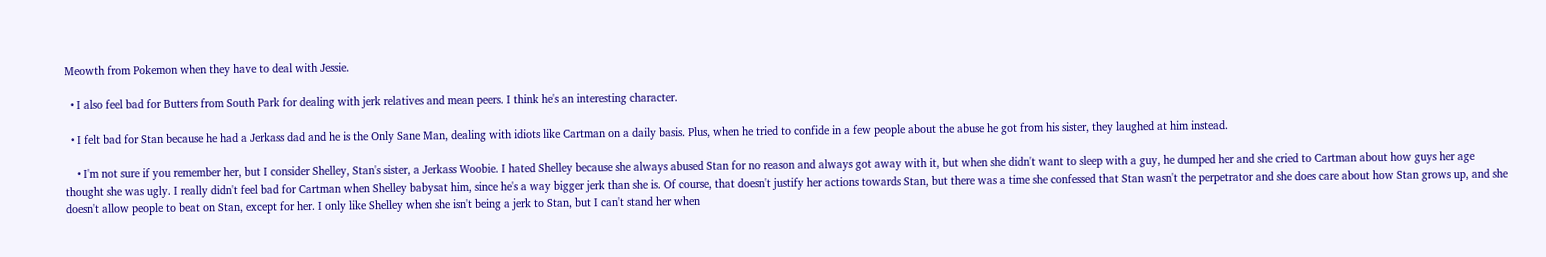Meowth from Pokemon when they have to deal with Jessie.

  • I also feel bad for Butters from South Park for dealing with jerk relatives and mean peers. I think he's an interesting character.

  • I felt bad for Stan because he had a Jerkass dad and he is the Only Sane Man, dealing with idiots like Cartman on a daily basis. Plus, when he tried to confide in a few people about the abuse he got from his sister, they laughed at him instead.

    • I'm not sure if you remember her, but I consider Shelley, Stan's sister, a Jerkass Woobie. I hated Shelley because she always abused Stan for no reason and always got away with it, but when she didn't want to sleep with a guy, he dumped her and she cried to Cartman about how guys her age thought she was ugly. I really didn't feel bad for Cartman when Shelley babysat him, since he's a way bigger jerk than she is. Of course, that doesn't justify her actions towards Stan, but there was a time she confessed that Stan wasn't the perpetrator and she does care about how Stan grows up, and she doesn't allow people to beat on Stan, except for her. I only like Shelley when she isn't being a jerk to Stan, but I can't stand her when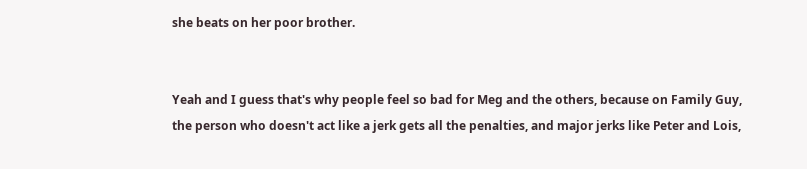she beats on her poor brother.


Yeah and I guess that's why people feel so bad for Meg and the others, because on Family Guy, the person who doesn't act like a jerk gets all the penalties, and major jerks like Peter and Lois,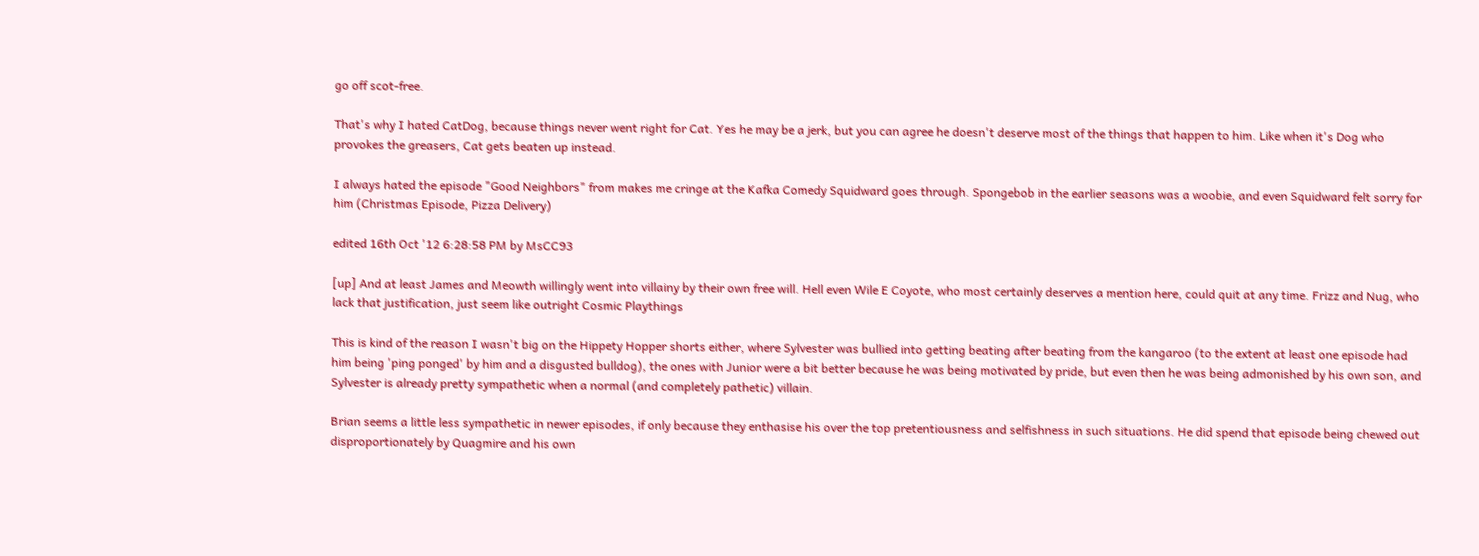go off scot-free.

That's why I hated CatDog, because things never went right for Cat. Yes he may be a jerk, but you can agree he doesn't deserve most of the things that happen to him. Like when it's Dog who provokes the greasers, Cat gets beaten up instead.

I always hated the episode "Good Neighbors" from makes me cringe at the Kafka Comedy Squidward goes through. Spongebob in the earlier seasons was a woobie, and even Squidward felt sorry for him (Christmas Episode, Pizza Delivery)

edited 16th Oct '12 6:28:58 PM by MsCC93

[up] And at least James and Meowth willingly went into villainy by their own free will. Hell even Wile E Coyote, who most certainly deserves a mention here, could quit at any time. Frizz and Nug, who lack that justification, just seem like outright Cosmic Playthings

This is kind of the reason I wasn't big on the Hippety Hopper shorts either, where Sylvester was bullied into getting beating after beating from the kangaroo (to the extent at least one episode had him being 'ping ponged' by him and a disgusted bulldog), the ones with Junior were a bit better because he was being motivated by pride, but even then he was being admonished by his own son, and Sylvester is already pretty sympathetic when a normal (and completely pathetic) villain.

Brian seems a little less sympathetic in newer episodes, if only because they enthasise his over the top pretentiousness and selfishness in such situations. He did spend that episode being chewed out disproportionately by Quagmire and his own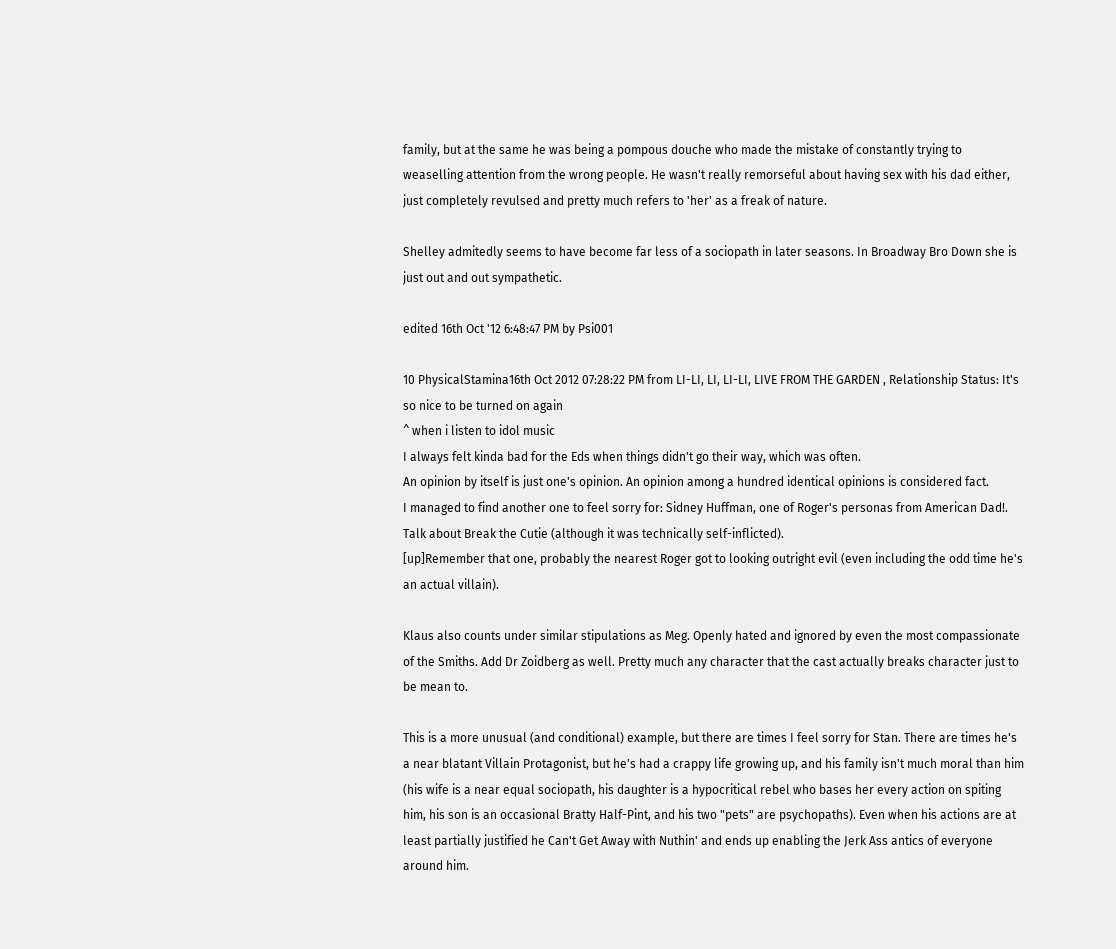family, but at the same he was being a pompous douche who made the mistake of constantly trying to weaselling attention from the wrong people. He wasn't really remorseful about having sex with his dad either, just completely revulsed and pretty much refers to 'her' as a freak of nature.

Shelley admitedly seems to have become far less of a sociopath in later seasons. In Broadway Bro Down she is just out and out sympathetic.

edited 16th Oct '12 6:48:47 PM by Psi001

10 PhysicalStamina16th Oct 2012 07:28:22 PM from LI-LI, LI, LI-LI, LIVE FROM THE GARDEN , Relationship Status: It's so nice to be turned on again
^ when i listen to idol music
I always felt kinda bad for the Eds when things didn't go their way, which was often.
An opinion by itself is just one's opinion. An opinion among a hundred identical opinions is considered fact.
I managed to find another one to feel sorry for: Sidney Huffman, one of Roger's personas from American Dad!. Talk about Break the Cutie (although it was technically self-inflicted).
[up]Remember that one, probably the nearest Roger got to looking outright evil (even including the odd time he's an actual villain).

Klaus also counts under similar stipulations as Meg. Openly hated and ignored by even the most compassionate of the Smiths. Add Dr Zoidberg as well. Pretty much any character that the cast actually breaks character just to be mean to.

This is a more unusual (and conditional) example, but there are times I feel sorry for Stan. There are times he's a near blatant Villain Protagonist, but he's had a crappy life growing up, and his family isn't much moral than him (his wife is a near equal sociopath, his daughter is a hypocritical rebel who bases her every action on spiting him, his son is an occasional Bratty Half-Pint, and his two "pets" are psychopaths). Even when his actions are at least partially justified he Can't Get Away with Nuthin' and ends up enabling the Jerk Ass antics of everyone around him.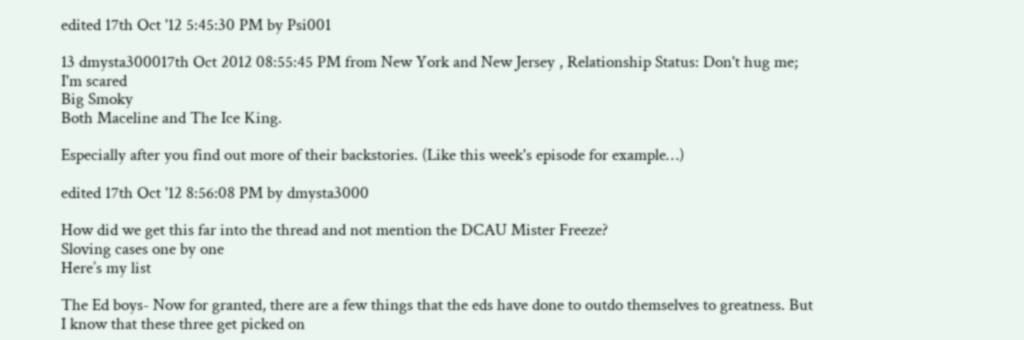edited 17th Oct '12 5:45:30 PM by Psi001

13 dmysta300017th Oct 2012 08:55:45 PM from New York and New Jersey , Relationship Status: Don't hug me; I'm scared
Big Smoky
Both Maceline and The Ice King.

Especially after you find out more of their backstories. (Like this week's episode for example…)

edited 17th Oct '12 8:56:08 PM by dmysta3000

How did we get this far into the thread and not mention the DCAU Mister Freeze?
Sloving cases one by one
Here’s my list

The Ed boys- Now for granted, there are a few things that the eds have done to outdo themselves to greatness. But I know that these three get picked on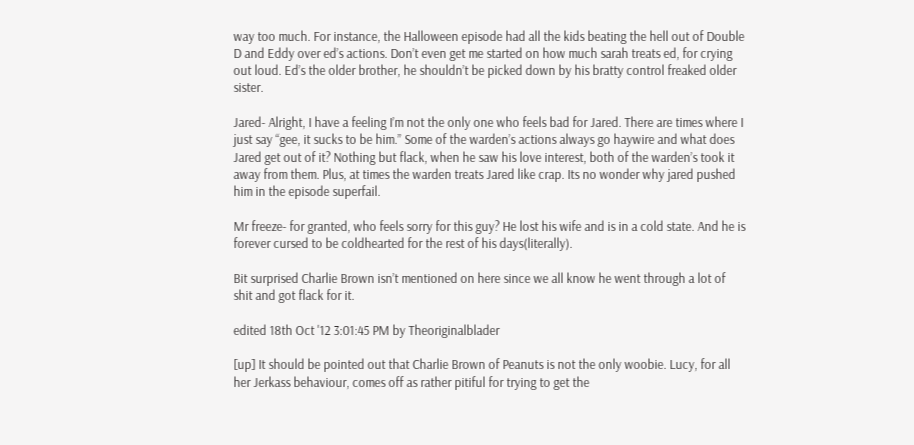way too much. For instance, the Halloween episode had all the kids beating the hell out of Double D and Eddy over ed’s actions. Don’t even get me started on how much sarah treats ed, for crying out loud. Ed’s the older brother, he shouldn’t be picked down by his bratty control freaked older sister.

Jared- Alright, I have a feeling I’m not the only one who feels bad for Jared. There are times where I just say “gee, it sucks to be him.” Some of the warden’s actions always go haywire and what does Jared get out of it? Nothing but flack, when he saw his love interest, both of the warden’s took it away from them. Plus, at times the warden treats Jared like crap. Its no wonder why jared pushed him in the episode superfail.

Mr freeze- for granted, who feels sorry for this guy? He lost his wife and is in a cold state. And he is forever cursed to be coldhearted for the rest of his days(literally).

Bit surprised Charlie Brown isn’t mentioned on here since we all know he went through a lot of shit and got flack for it.

edited 18th Oct '12 3:01:45 PM by Theoriginalblader

[up] It should be pointed out that Charlie Brown of Peanuts is not the only woobie. Lucy, for all her Jerkass behaviour, comes off as rather pitiful for trying to get the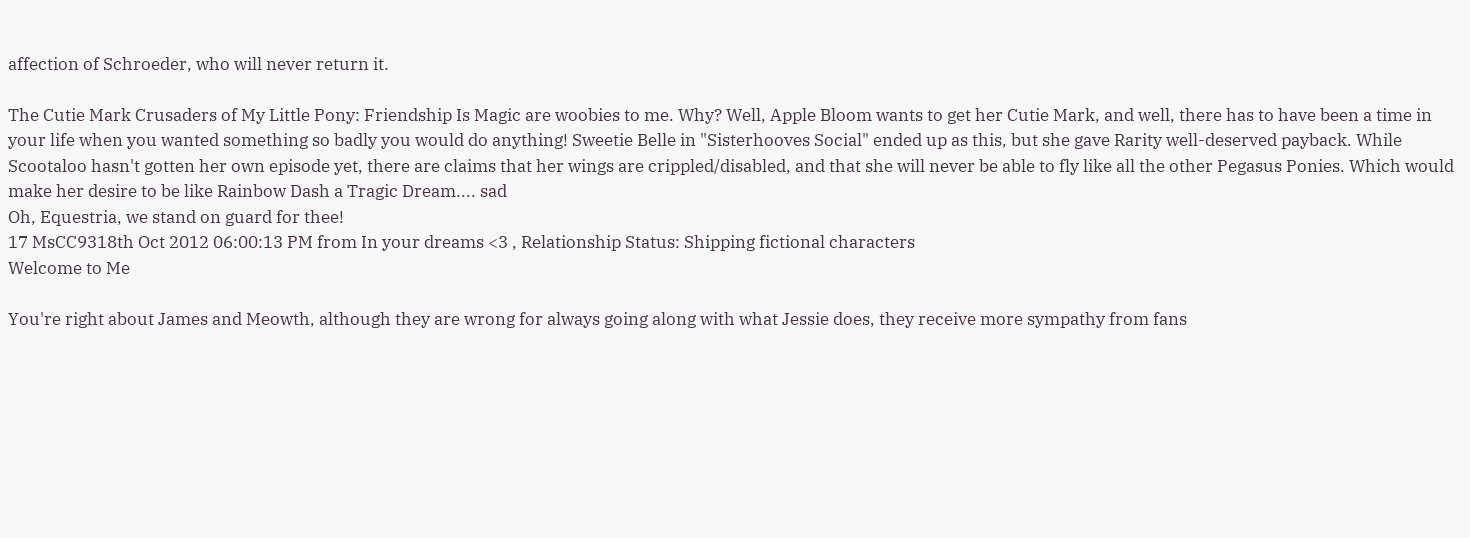affection of Schroeder, who will never return it.

The Cutie Mark Crusaders of My Little Pony: Friendship Is Magic are woobies to me. Why? Well, Apple Bloom wants to get her Cutie Mark, and well, there has to have been a time in your life when you wanted something so badly you would do anything! Sweetie Belle in "Sisterhooves Social" ended up as this, but she gave Rarity well-deserved payback. While Scootaloo hasn't gotten her own episode yet, there are claims that her wings are crippled/disabled, and that she will never be able to fly like all the other Pegasus Ponies. Which would make her desire to be like Rainbow Dash a Tragic Dream.... sad
Oh, Equestria, we stand on guard for thee!
17 MsCC9318th Oct 2012 06:00:13 PM from In your dreams <3 , Relationship Status: Shipping fictional characters
Welcome to Me

You're right about James and Meowth, although they are wrong for always going along with what Jessie does, they receive more sympathy from fans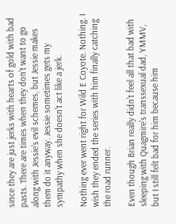since they are just jerks with hearts of gold with bad pasts. There are times when they don't want to go along with Jessie's evil schemes, but Jessie makes them do it anyway. Jessie sometimes gets my sympathy when she doesn't act like a jerk.

Nothing ever went right for Wild E Coyote. Nothing. I wish they ended the series with him finally catching the road runner.

Even though Brian really didn't feel all that bad with sleeping with Quagmire's transsexual dad, YMMV, but I still felt bad for him because him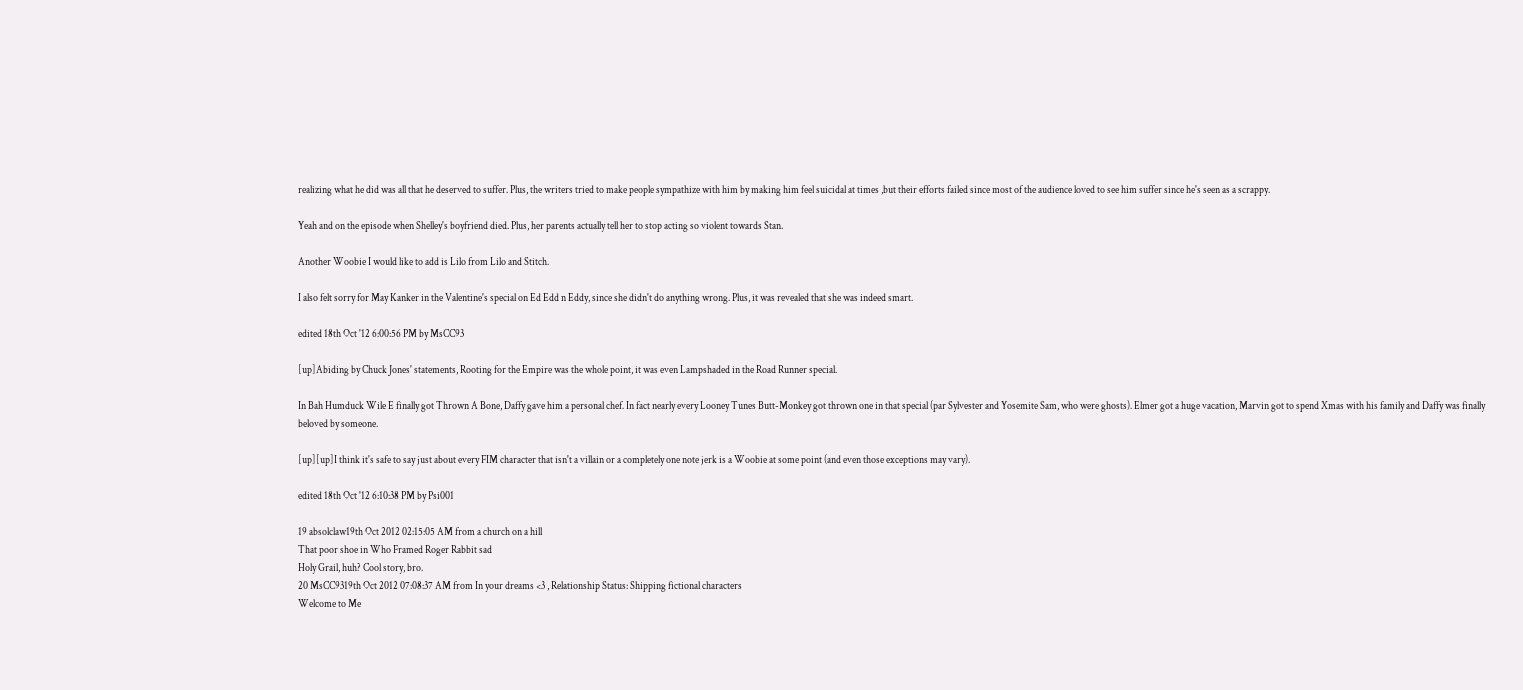realizing what he did was all that he deserved to suffer. Plus, the writers tried to make people sympathize with him by making him feel suicidal at times ,but their efforts failed since most of the audience loved to see him suffer since he's seen as a scrappy.

Yeah and on the episode when Shelley's boyfriend died. Plus, her parents actually tell her to stop acting so violent towards Stan.

Another Woobie I would like to add is Lilo from Lilo and Stitch.

I also felt sorry for May Kanker in the Valentine's special on Ed Edd n Eddy, since she didn't do anything wrong. Plus, it was revealed that she was indeed smart.

edited 18th Oct '12 6:00:56 PM by MsCC93

[up]Abiding by Chuck Jones' statements, Rooting for the Empire was the whole point, it was even Lampshaded in the Road Runner special.

In Bah Humduck Wile E finally got Thrown A Bone, Daffy gave him a personal chef. In fact nearly every Looney Tunes Butt-Monkey got thrown one in that special (par Sylvester and Yosemite Sam, who were ghosts). Elmer got a huge vacation, Marvin got to spend Xmas with his family and Daffy was finally beloved by someone.

[up][up]I think it's safe to say just about every FIM character that isn't a villain or a completely one note jerk is a Woobie at some point (and even those exceptions may vary).

edited 18th Oct '12 6:10:38 PM by Psi001

19 absolclaw19th Oct 2012 02:15:05 AM from a church on a hill
That poor shoe in Who Framed Roger Rabbit sad
Holy Grail, huh? Cool story, bro.
20 MsCC9319th Oct 2012 07:08:37 AM from In your dreams <3 , Relationship Status: Shipping fictional characters
Welcome to Me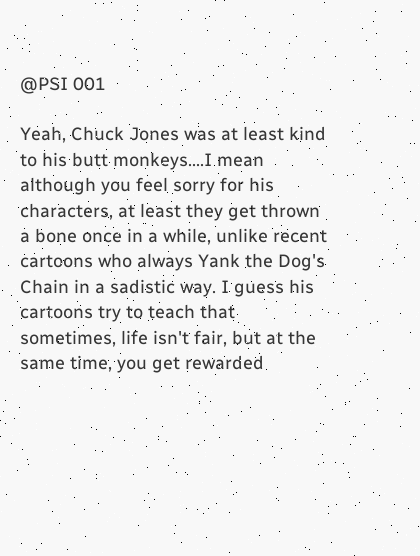@PSI 001

Yeah, Chuck Jones was at least kind to his butt monkeys....I mean although you feel sorry for his characters, at least they get thrown a bone once in a while, unlike recent cartoons who always Yank the Dog's Chain in a sadistic way. I guess his cartoons try to teach that sometimes, life isn't fair, but at the same time, you get rewarded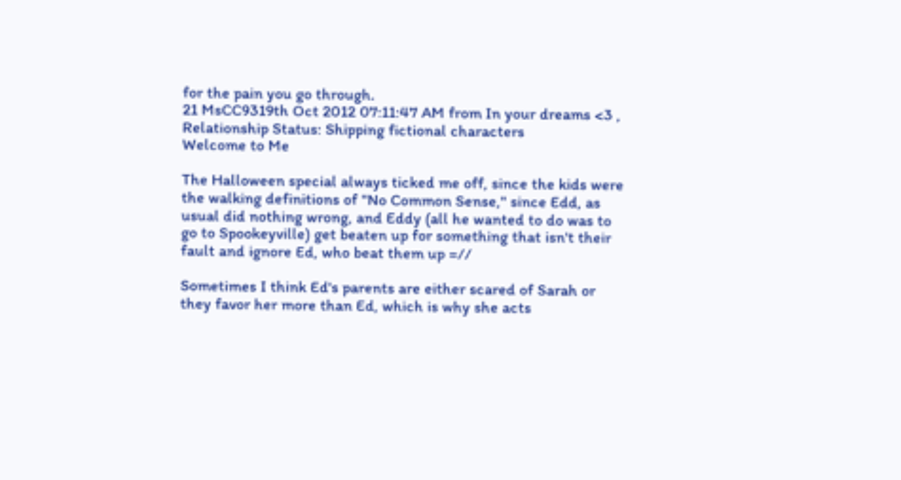for the pain you go through.
21 MsCC9319th Oct 2012 07:11:47 AM from In your dreams <3 , Relationship Status: Shipping fictional characters
Welcome to Me

The Halloween special always ticked me off, since the kids were the walking definitions of "No Common Sense," since Edd, as usual did nothing wrong, and Eddy (all he wanted to do was to go to Spookeyville) get beaten up for something that isn't their fault and ignore Ed, who beat them up =//

Sometimes I think Ed's parents are either scared of Sarah or they favor her more than Ed, which is why she acts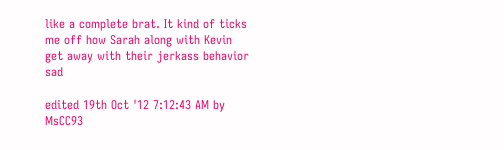like a complete brat. It kind of ticks me off how Sarah along with Kevin get away with their jerkass behavior sad

edited 19th Oct '12 7:12:43 AM by MsCC93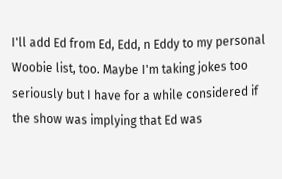I'll add Ed from Ed, Edd, n Eddy to my personal Woobie list, too. Maybe I'm taking jokes too seriously but I have for a while considered if the show was implying that Ed was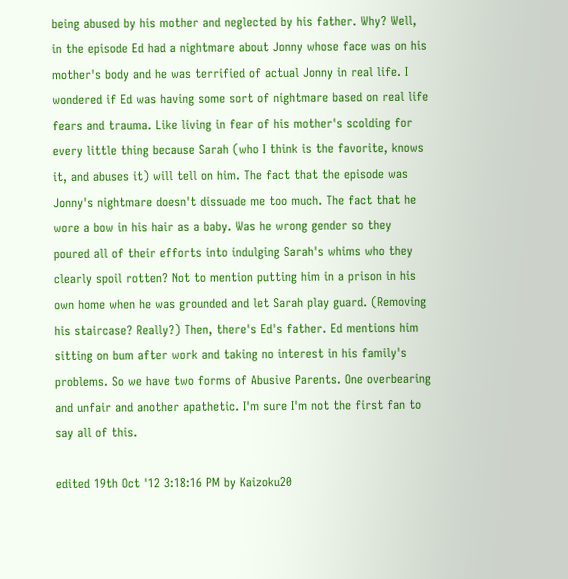being abused by his mother and neglected by his father. Why? Well, in the episode Ed had a nightmare about Jonny whose face was on his mother's body and he was terrified of actual Jonny in real life. I wondered if Ed was having some sort of nightmare based on real life fears and trauma. Like living in fear of his mother's scolding for every little thing because Sarah (who I think is the favorite, knows it, and abuses it) will tell on him. The fact that the episode was Jonny's nightmare doesn't dissuade me too much. The fact that he wore a bow in his hair as a baby. Was he wrong gender so they poured all of their efforts into indulging Sarah's whims who they clearly spoil rotten? Not to mention putting him in a prison in his own home when he was grounded and let Sarah play guard. (Removing his staircase? Really?) Then, there's Ed's father. Ed mentions him sitting on bum after work and taking no interest in his family's problems. So we have two forms of Abusive Parents. One overbearing and unfair and another apathetic. I'm sure I'm not the first fan to say all of this.

edited 19th Oct '12 3:18:16 PM by Kaizoku20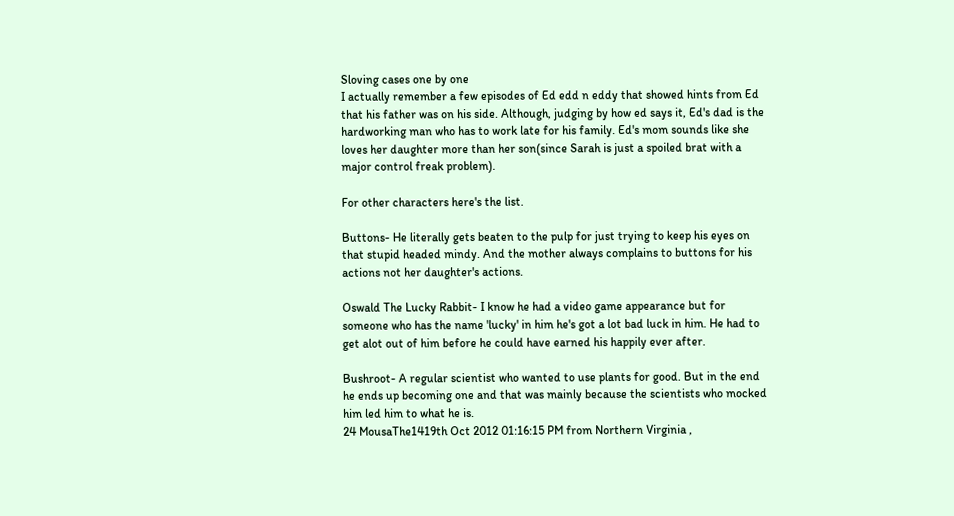Sloving cases one by one
I actually remember a few episodes of Ed edd n eddy that showed hints from Ed that his father was on his side. Although, judging by how ed says it, Ed's dad is the hardworking man who has to work late for his family. Ed's mom sounds like she loves her daughter more than her son(since Sarah is just a spoiled brat with a major control freak problem).

For other characters here's the list.

Buttons- He literally gets beaten to the pulp for just trying to keep his eyes on that stupid headed mindy. And the mother always complains to buttons for his actions not her daughter's actions.

Oswald The Lucky Rabbit- I know he had a video game appearance but for someone who has the name 'lucky' in him he's got a lot bad luck in him. He had to get alot out of him before he could have earned his happily ever after.

Bushroot- A regular scientist who wanted to use plants for good. But in the end he ends up becoming one and that was mainly because the scientists who mocked him led him to what he is.
24 MousaThe1419th Oct 2012 01:16:15 PM from Northern Virginia ,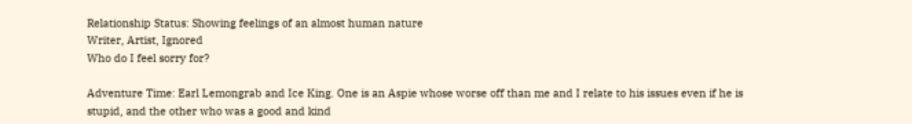Relationship Status: Showing feelings of an almost human nature
Writer, Artist, Ignored
Who do I feel sorry for?

Adventure Time: Earl Lemongrab and Ice King. One is an Aspie whose worse off than me and I relate to his issues even if he is stupid, and the other who was a good and kind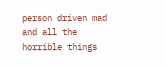person driven mad and all the horrible things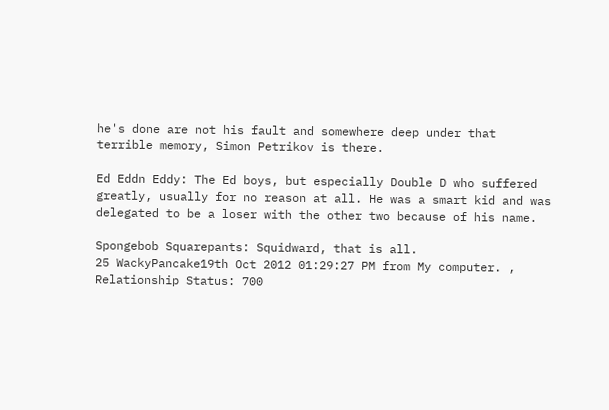he's done are not his fault and somewhere deep under that terrible memory, Simon Petrikov is there.

Ed Eddn Eddy: The Ed boys, but especially Double D who suffered greatly, usually for no reason at all. He was a smart kid and was delegated to be a loser with the other two because of his name.

Spongebob Squarepants: Squidward, that is all.
25 WackyPancake19th Oct 2012 01:29:27 PM from My computer. , Relationship Status: 700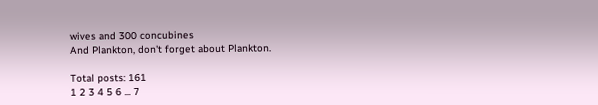wives and 300 concubines
And Plankton, don't forget about Plankton.

Total posts: 161
1 2 3 4 5 6 ... 7